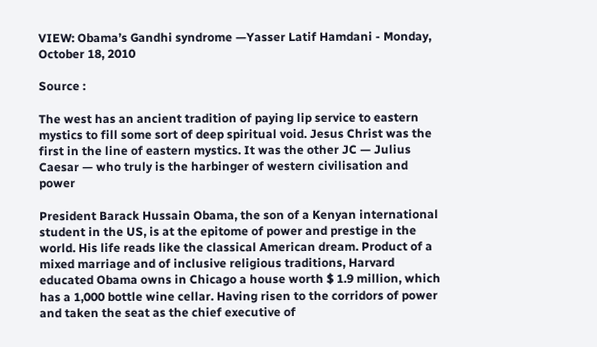VIEW: Obama’s Gandhi syndrome —Yasser Latif Hamdani - Monday, October 18, 2010

Source :

The west has an ancient tradition of paying lip service to eastern mystics to fill some sort of deep spiritual void. Jesus Christ was the first in the line of eastern mystics. It was the other JC — Julius Caesar — who truly is the harbinger of western civilisation and power

President Barack Hussain Obama, the son of a Kenyan international student in the US, is at the epitome of power and prestige in the world. His life reads like the classical American dream. Product of a mixed marriage and of inclusive religious traditions, Harvard educated Obama owns in Chicago a house worth $ 1.9 million, which has a 1,000 bottle wine cellar. Having risen to the corridors of power and taken the seat as the chief executive of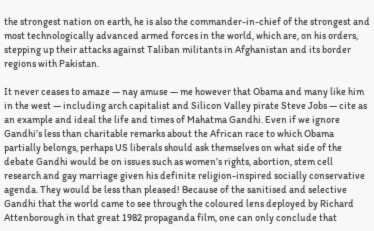the strongest nation on earth, he is also the commander-in-chief of the strongest and most technologically advanced armed forces in the world, which are, on his orders, stepping up their attacks against Taliban militants in Afghanistan and its border regions with Pakistan.

It never ceases to amaze — nay amuse — me however that Obama and many like him in the west — including arch capitalist and Silicon Valley pirate Steve Jobs — cite as an example and ideal the life and times of Mahatma Gandhi. Even if we ignore Gandhi’s less than charitable remarks about the African race to which Obama partially belongs, perhaps US liberals should ask themselves on what side of the debate Gandhi would be on issues such as women’s rights, abortion, stem cell research and gay marriage given his definite religion-inspired socially conservative agenda. They would be less than pleased! Because of the sanitised and selective Gandhi that the world came to see through the coloured lens deployed by Richard Attenborough in that great 1982 propaganda film, one can only conclude that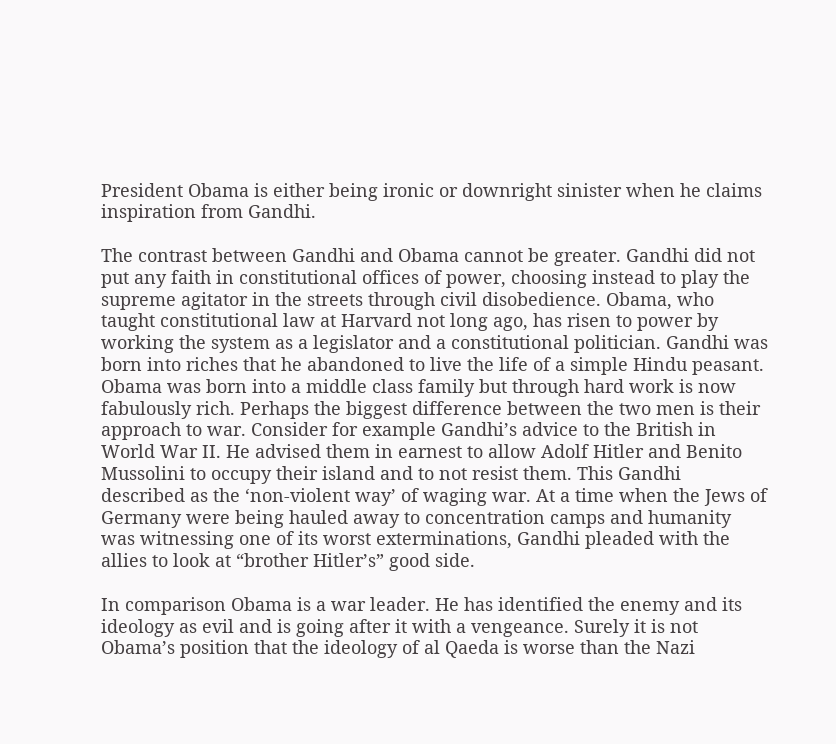President Obama is either being ironic or downright sinister when he claims inspiration from Gandhi.

The contrast between Gandhi and Obama cannot be greater. Gandhi did not put any faith in constitutional offices of power, choosing instead to play the supreme agitator in the streets through civil disobedience. Obama, who taught constitutional law at Harvard not long ago, has risen to power by working the system as a legislator and a constitutional politician. Gandhi was born into riches that he abandoned to live the life of a simple Hindu peasant. Obama was born into a middle class family but through hard work is now fabulously rich. Perhaps the biggest difference between the two men is their approach to war. Consider for example Gandhi’s advice to the British in World War II. He advised them in earnest to allow Adolf Hitler and Benito Mussolini to occupy their island and to not resist them. This Gandhi described as the ‘non-violent way’ of waging war. At a time when the Jews of Germany were being hauled away to concentration camps and humanity was witnessing one of its worst exterminations, Gandhi pleaded with the allies to look at “brother Hitler’s” good side.

In comparison Obama is a war leader. He has identified the enemy and its ideology as evil and is going after it with a vengeance. Surely it is not Obama’s position that the ideology of al Qaeda is worse than the Nazi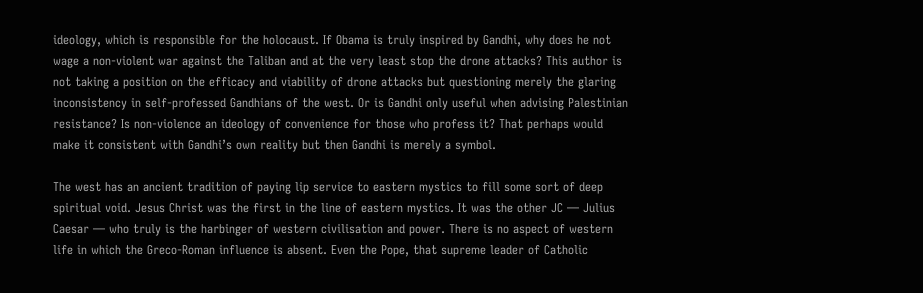ideology, which is responsible for the holocaust. If Obama is truly inspired by Gandhi, why does he not wage a non-violent war against the Taliban and at the very least stop the drone attacks? This author is not taking a position on the efficacy and viability of drone attacks but questioning merely the glaring inconsistency in self-professed Gandhians of the west. Or is Gandhi only useful when advising Palestinian resistance? Is non-violence an ideology of convenience for those who profess it? That perhaps would make it consistent with Gandhi’s own reality but then Gandhi is merely a symbol.

The west has an ancient tradition of paying lip service to eastern mystics to fill some sort of deep spiritual void. Jesus Christ was the first in the line of eastern mystics. It was the other JC — Julius Caesar — who truly is the harbinger of western civilisation and power. There is no aspect of western life in which the Greco-Roman influence is absent. Even the Pope, that supreme leader of Catholic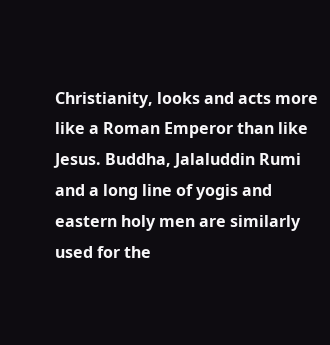Christianity, looks and acts more like a Roman Emperor than like Jesus. Buddha, Jalaluddin Rumi and a long line of yogis and eastern holy men are similarly used for the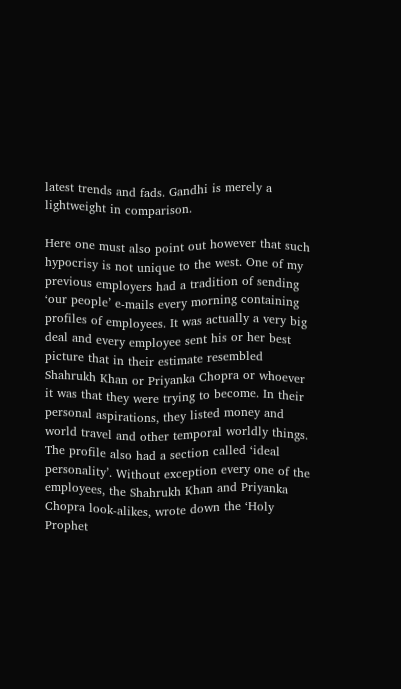latest trends and fads. Gandhi is merely a lightweight in comparison.

Here one must also point out however that such hypocrisy is not unique to the west. One of my previous employers had a tradition of sending ‘our people’ e-mails every morning containing profiles of employees. It was actually a very big deal and every employee sent his or her best picture that in their estimate resembled Shahrukh Khan or Priyanka Chopra or whoever it was that they were trying to become. In their personal aspirations, they listed money and world travel and other temporal worldly things. The profile also had a section called ‘ideal personality’. Without exception every one of the employees, the Shahrukh Khan and Priyanka Chopra look-alikes, wrote down the ‘Holy Prophet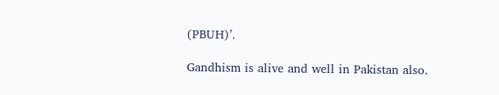(PBUH)’.

Gandhism is alive and well in Pakistan also.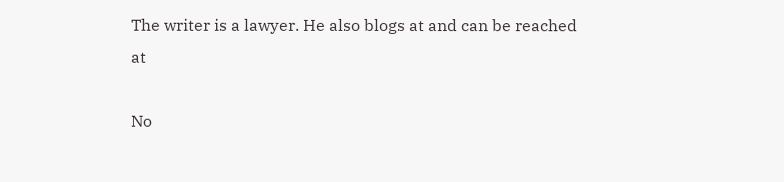The writer is a lawyer. He also blogs at and can be reached at

No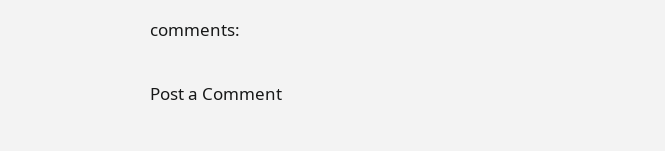comments:

Post a Comment